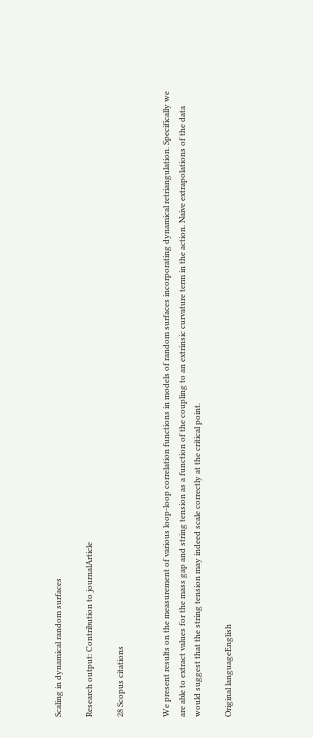Scaling in dynamical random surfaces

Research output: Contribution to journalArticle

28 Scopus citations


We present results on the measurement of various loop-loop correlation functions in models of random surfaces incorporating dynamical retriangulation. Specifically we are able to extract values for the mass gap and string tension as a function of the coupling to an extrinsic curvature term in the action. Naive extrapolations of the data would suggest that the string tension may indeed scale correctly at the critical point.

Original languageEnglish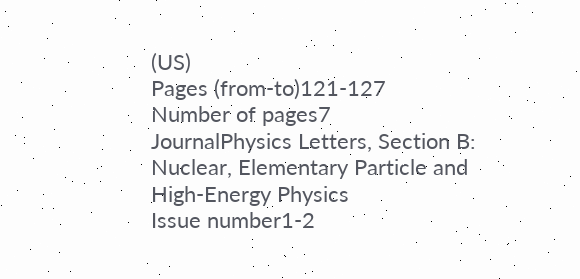(US)
Pages (from-to)121-127
Number of pages7
JournalPhysics Letters, Section B: Nuclear, Elementary Particle and High-Energy Physics
Issue number1-2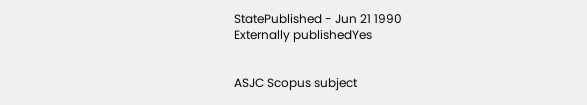StatePublished - Jun 21 1990
Externally publishedYes


ASJC Scopus subject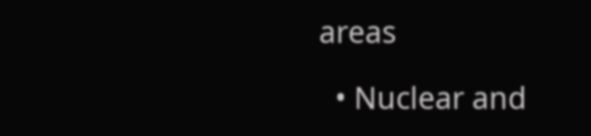areas

  • Nuclear and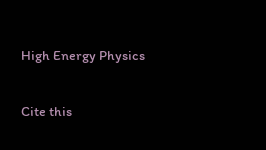High Energy Physics

Cite this